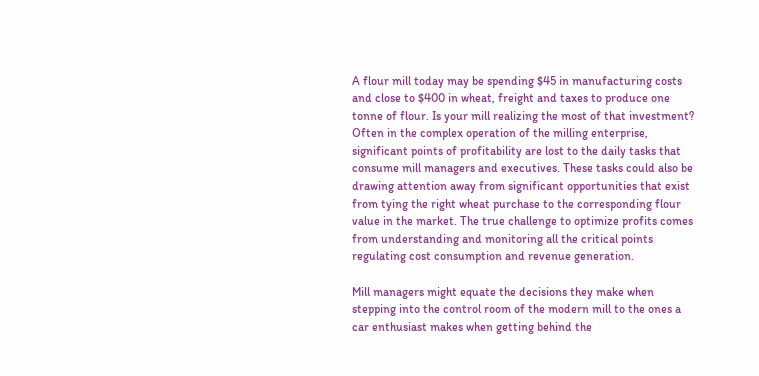A flour mill today may be spending $45 in manufacturing costs and close to $400 in wheat, freight and taxes to produce one tonne of flour. Is your mill realizing the most of that investment? Often in the complex operation of the milling enterprise, significant points of profitability are lost to the daily tasks that consume mill managers and executives. These tasks could also be drawing attention away from significant opportunities that exist from tying the right wheat purchase to the corresponding flour value in the market. The true challenge to optimize profits comes from understanding and monitoring all the critical points regulating cost consumption and revenue generation.

Mill managers might equate the decisions they make when stepping into the control room of the modern mill to the ones a car enthusiast makes when getting behind the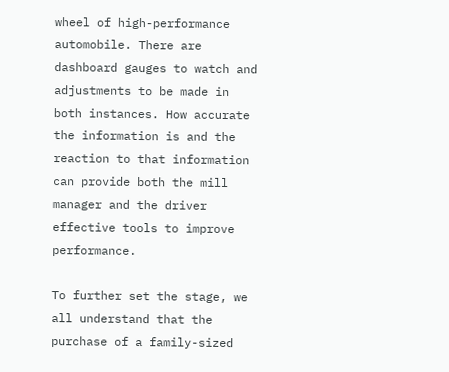wheel of high-performance automobile. There are dashboard gauges to watch and adjustments to be made in both instances. How accurate the information is and the reaction to that information can provide both the mill manager and the driver effective tools to improve performance.

To further set the stage, we all understand that the purchase of a family-sized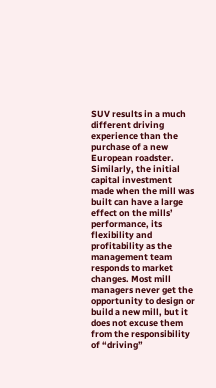SUV results in a much different driving experience than the purchase of a new European roadster. Similarly, the initial capital investment made when the mill was built can have a large effect on the mills’ performance, its flexibility and profitability as the management team responds to market changes. Most mill managers never get the opportunity to design or build a new mill, but it does not excuse them from the responsibility of “driving”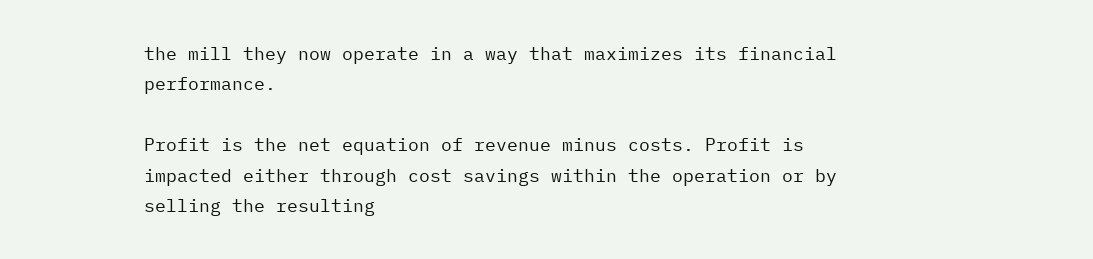the mill they now operate in a way that maximizes its financial performance.

Profit is the net equation of revenue minus costs. Profit is impacted either through cost savings within the operation or by selling the resulting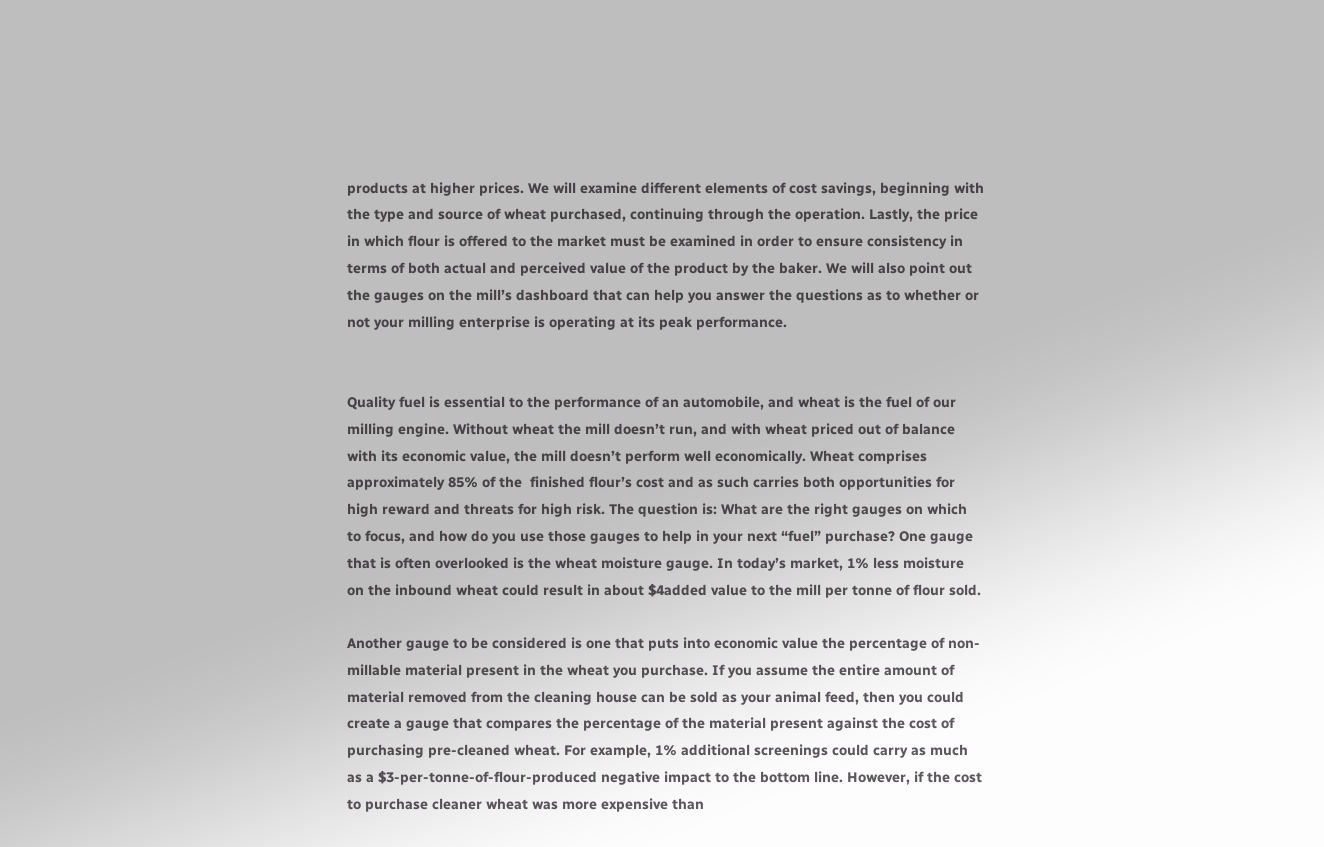products at higher prices. We will examine different elements of cost savings, beginning with the type and source of wheat purchased, continuing through the operation. Lastly, the price in which flour is offered to the market must be examined in order to ensure consistency in terms of both actual and perceived value of the product by the baker. We will also point out the gauges on the mill’s dashboard that can help you answer the questions as to whether or not your milling enterprise is operating at its peak performance.


Quality fuel is essential to the performance of an automobile, and wheat is the fuel of our milling engine. Without wheat the mill doesn’t run, and with wheat priced out of balance with its economic value, the mill doesn’t perform well economically. Wheat comprises approximately 85% of the  finished flour’s cost and as such carries both opportunities for high reward and threats for high risk. The question is: What are the right gauges on which to focus, and how do you use those gauges to help in your next “fuel” purchase? One gauge that is often overlooked is the wheat moisture gauge. In today’s market, 1% less moisture on the inbound wheat could result in about $4added value to the mill per tonne of flour sold.

Another gauge to be considered is one that puts into economic value the percentage of non-millable material present in the wheat you purchase. If you assume the entire amount of material removed from the cleaning house can be sold as your animal feed, then you could create a gauge that compares the percentage of the material present against the cost of purchasing pre-cleaned wheat. For example, 1% additional screenings could carry as much as a $3-per-tonne-of-flour-produced negative impact to the bottom line. However, if the cost to purchase cleaner wheat was more expensive than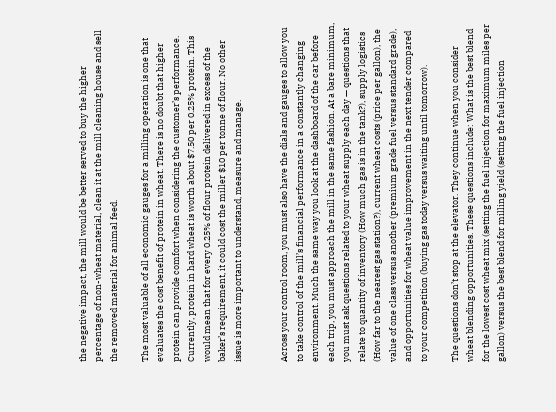the negative impact, the mill would be better served to buy the higher percentage of non-wheat material, clean it at the mill cleaning house and sell the removed material for animal feed.

The most valuable of all economic gauges for a milling operation is one that evaluates the cost benefit of protein in wheat. There is no doubt that higher protein can provide comfort when considering the customer’s performance. Currently, protein in hard wheat is worth about $7.50 per 0.25% protein. This would mean that for every 0.25% of flour protein delivered in excess of the  baker’s requirement, it could cost the miller $10 per tonne of flour. No other issue is more important to understand, measure and manage.


Across your control room, you must also have the dials and gauges to allow you to take control of the mill’s financial performance in a constantly changing environment. Much the same way you look at the dashboard of the car before each trip, you must approach the mill in the same fashion. At a bare minimum, you must ask questions related to your wheat supply each day — questions that relate to quantity of inventory (How much gas is in the tank?), supply logistics (How far to the nearest gas station?), current wheat costs (price per gallon), the value of one class versus another (premium grade fuel versus standard grade), and opportunities for wheat value improvement in the next tender compared to your competition (buying gas today versus waiting until tomorrow).

The questions don’t stop at the elevator. They continue when you consider wheat blending opportunities. These questions include: What is the best blend for the lowest cost wheat mix (setting the fuel injection for maximum miles per gallon) versus the best blend for milling yield (setting the fuel injection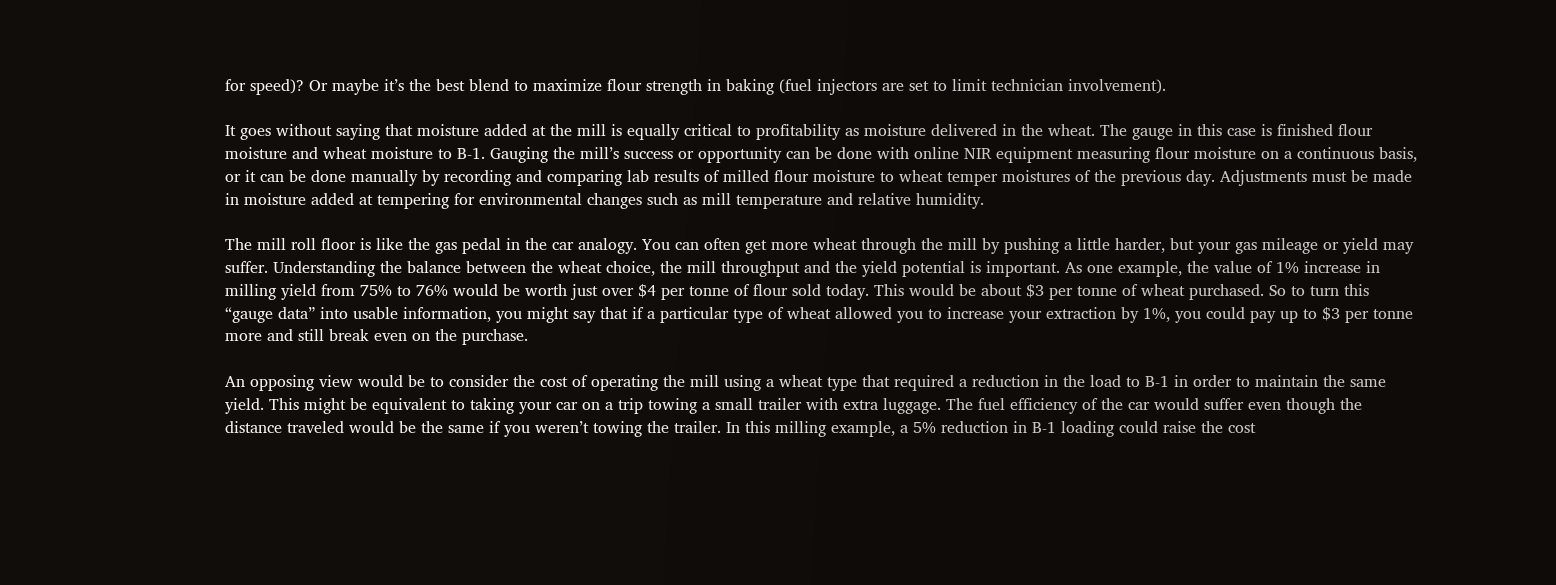for speed)? Or maybe it’s the best blend to maximize flour strength in baking (fuel injectors are set to limit technician involvement).

It goes without saying that moisture added at the mill is equally critical to profitability as moisture delivered in the wheat. The gauge in this case is finished flour moisture and wheat moisture to B-1. Gauging the mill’s success or opportunity can be done with online NIR equipment measuring flour moisture on a continuous basis, or it can be done manually by recording and comparing lab results of milled flour moisture to wheat temper moistures of the previous day. Adjustments must be made in moisture added at tempering for environmental changes such as mill temperature and relative humidity.

The mill roll floor is like the gas pedal in the car analogy. You can often get more wheat through the mill by pushing a little harder, but your gas mileage or yield may suffer. Understanding the balance between the wheat choice, the mill throughput and the yield potential is important. As one example, the value of 1% increase in milling yield from 75% to 76% would be worth just over $4 per tonne of flour sold today. This would be about $3 per tonne of wheat purchased. So to turn this “gauge data” into usable information, you might say that if a particular type of wheat allowed you to increase your extraction by 1%, you could pay up to $3 per tonne more and still break even on the purchase.

An opposing view would be to consider the cost of operating the mill using a wheat type that required a reduction in the load to B-1 in order to maintain the same yield. This might be equivalent to taking your car on a trip towing a small trailer with extra luggage. The fuel efficiency of the car would suffer even though the distance traveled would be the same if you weren’t towing the trailer. In this milling example, a 5% reduction in B-1 loading could raise the cost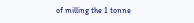of milling the 1 tonne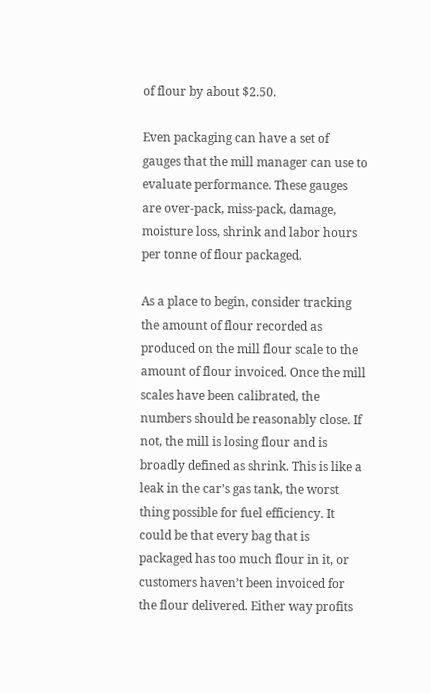of flour by about $2.50.

Even packaging can have a set of gauges that the mill manager can use to evaluate performance. These gauges are over-pack, miss-pack, damage, moisture loss, shrink and labor hours per tonne of flour packaged.

As a place to begin, consider tracking the amount of flour recorded as produced on the mill flour scale to the amount of flour invoiced. Once the mill scales have been calibrated, the numbers should be reasonably close. If not, the mill is losing flour and is broadly defined as shrink. This is like a leak in the car’s gas tank, the worst thing possible for fuel efficiency. It could be that every bag that is packaged has too much flour in it, or customers haven’t been invoiced for the flour delivered. Either way profits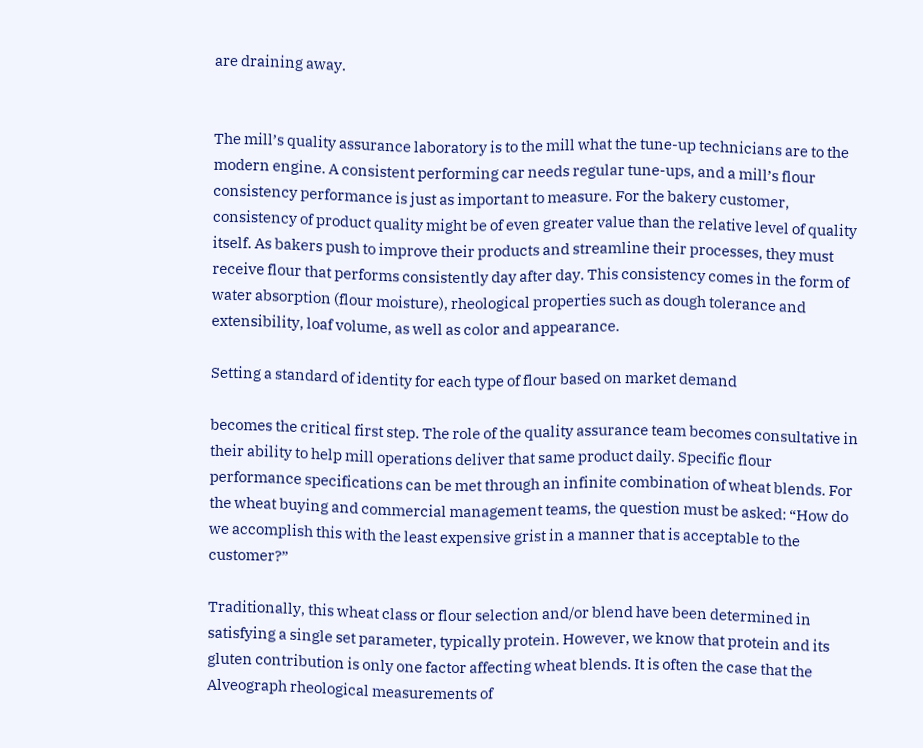are draining away.


The mill’s quality assurance laboratory is to the mill what the tune-up technicians are to the modern engine. A consistent performing car needs regular tune-ups, and a mill’s flour consistency performance is just as important to measure. For the bakery customer, consistency of product quality might be of even greater value than the relative level of quality itself. As bakers push to improve their products and streamline their processes, they must receive flour that performs consistently day after day. This consistency comes in the form of water absorption (flour moisture), rheological properties such as dough tolerance and extensibility, loaf volume, as well as color and appearance.

Setting a standard of identity for each type of flour based on market demand

becomes the critical first step. The role of the quality assurance team becomes consultative in their ability to help mill operations deliver that same product daily. Specific flour performance specifications can be met through an infinite combination of wheat blends. For the wheat buying and commercial management teams, the question must be asked: “How do we accomplish this with the least expensive grist in a manner that is acceptable to the customer?”

Traditionally, this wheat class or flour selection and/or blend have been determined in satisfying a single set parameter, typically protein. However, we know that protein and its gluten contribution is only one factor affecting wheat blends. It is often the case that the Alveograph rheological measurements of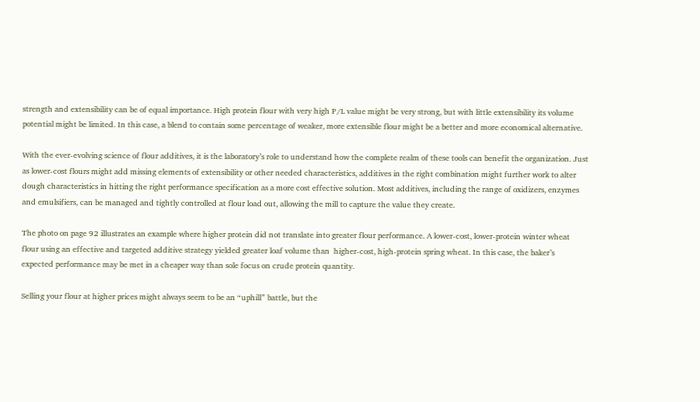strength and extensibility can be of equal importance. High protein flour with very high P/L value might be very strong, but with little extensibility its volume potential might be limited. In this case, a blend to contain some percentage of weaker, more extensible flour might be a better and more economical alternative.

With the ever-evolving science of flour additives, it is the laboratory’s role to understand how the complete realm of these tools can benefit the organization. Just as lower-cost flours might add missing elements of extensibility or other needed characteristics, additives in the right combination might further work to alter dough characteristics in hitting the right performance specification as a more cost effective solution. Most additives, including the range of oxidizers, enzymes and emulsifiers, can be managed and tightly controlled at flour load out, allowing the mill to capture the value they create.

The photo on page 92 illustrates an example where higher protein did not translate into greater flour performance. A lower-cost, lower-protein winter wheat flour using an effective and targeted additive strategy yielded greater loaf volume than  higher-cost, high-protein spring wheat. In this case, the baker’s expected performance may be met in a cheaper way than sole focus on crude protein quantity.

Selling your flour at higher prices might always seem to be an “uphill” battle, but the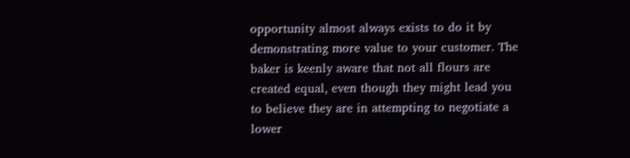opportunity almost always exists to do it by demonstrating more value to your customer. The baker is keenly aware that not all flours are created equal, even though they might lead you to believe they are in attempting to negotiate a lower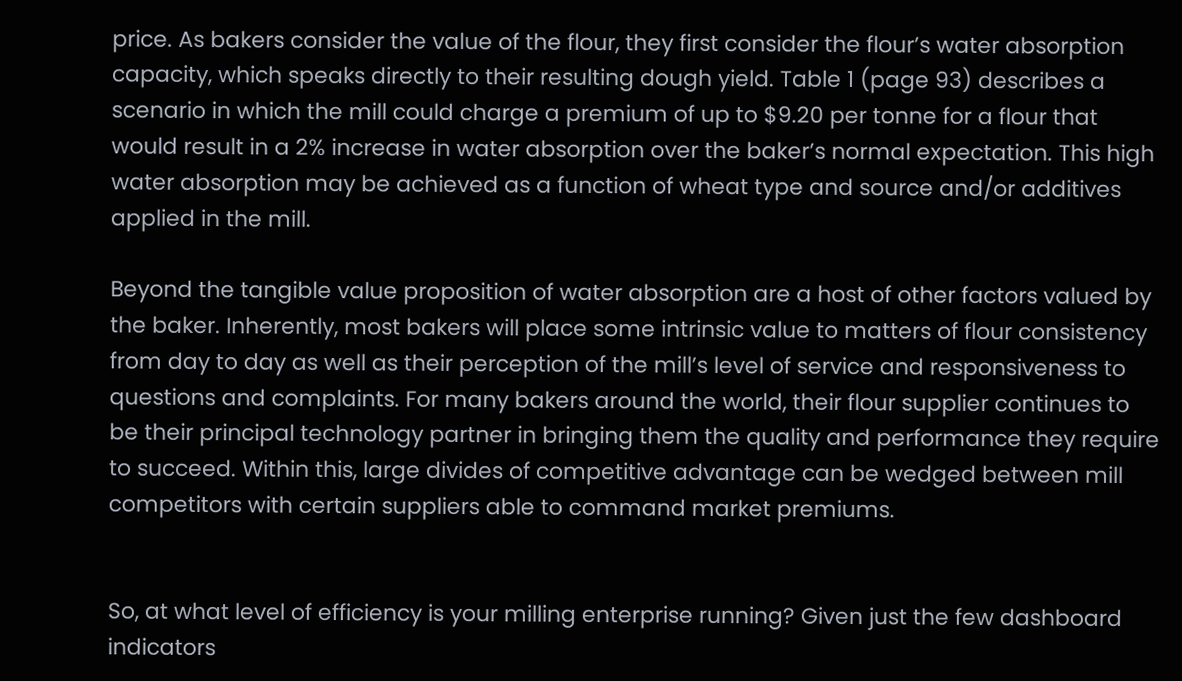price. As bakers consider the value of the flour, they first consider the flour’s water absorption capacity, which speaks directly to their resulting dough yield. Table 1 (page 93) describes a scenario in which the mill could charge a premium of up to $9.20 per tonne for a flour that would result in a 2% increase in water absorption over the baker’s normal expectation. This high water absorption may be achieved as a function of wheat type and source and/or additives applied in the mill.

Beyond the tangible value proposition of water absorption are a host of other factors valued by the baker. Inherently, most bakers will place some intrinsic value to matters of flour consistency from day to day as well as their perception of the mill’s level of service and responsiveness to questions and complaints. For many bakers around the world, their flour supplier continues to be their principal technology partner in bringing them the quality and performance they require to succeed. Within this, large divides of competitive advantage can be wedged between mill competitors with certain suppliers able to command market premiums.


So, at what level of efficiency is your milling enterprise running? Given just the few dashboard indicators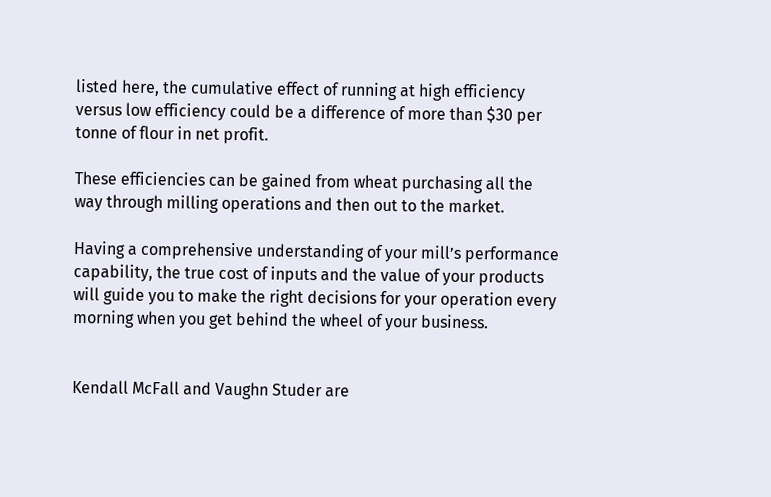listed here, the cumulative effect of running at high efficiency versus low efficiency could be a difference of more than $30 per tonne of flour in net profit.

These efficiencies can be gained from wheat purchasing all the way through milling operations and then out to the market.

Having a comprehensive understanding of your mill’s performance capability, the true cost of inputs and the value of your products will guide you to make the right decisions for your operation every morning when you get behind the wheel of your business.


Kendall McFall and Vaughn Studer are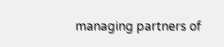managing partners of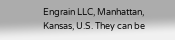Engrain LLC, Manhattan, Kansas, U.S. They can be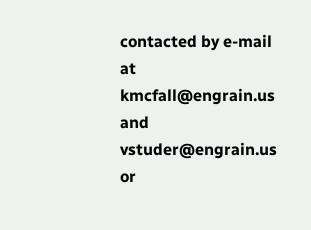contacted by e-mail at kmcfall@engrain.us and vstuder@engrain.us or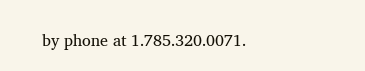by phone at 1.785.320.0071.